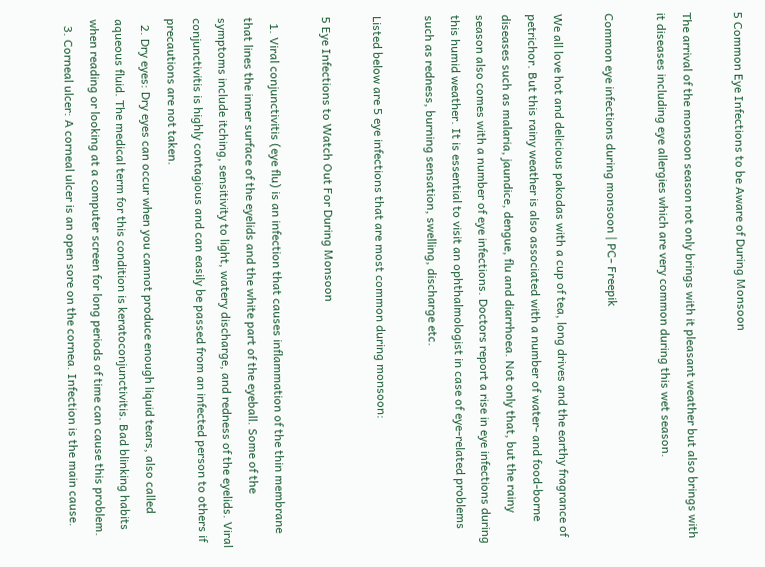5 Common Eye Infections to be Aware of During Monsoon

The arrival of the monsoon season not only brings with it pleasant weather but also brings with it diseases including eye allergies which are very common during this wet season.

Common eye infections during monsoon | PC- Freepik

We all love hot and delicious pakodas with a cup of tea, long drives and the earthy fragrance of petrichor. But this rainy weather is also associated with a number of water- and food-borne diseases such as malaria, jaundice, dengue, flu and diarrhoea. Not only that, but the rainy season also comes with a number of eye infections. Doctors report a rise in eye infections during this humid weather. It is essential to visit an ophthalmologist in case of eye-related problems such as redness, burning sensation, swelling, discharge etc.

Listed below are 5 eye infections that are most common during monsoon:

5 Eye Infections to Watch Out For During Monsoon

  1. Viral conjunctivitis (eye flu) is an infection that causes inflammation of the thin membrane that lines the inner surface of the eyelids and the white part of the eyeball. Some of the symptoms include itching, sensitivity to light, watery discharge, and redness of the eyelids. Viral conjunctivitis is highly contagious and can easily be passed from an infected person to others if precautions are not taken.
  2. Dry eyes: Dry eyes can occur when you cannot produce enough liquid tears, also called aqueous fluid. The medical term for this condition is keratoconjunctivitis. Bad blinking habits when reading or looking at a computer screen for long periods of time can cause this problem.
  3. Corneal ulcer: A corneal ulcer is an open sore on the cornea. Infection is the main cause.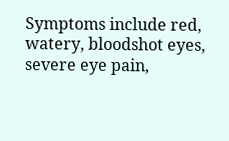Symptoms include red, watery, bloodshot eyes, severe eye pain,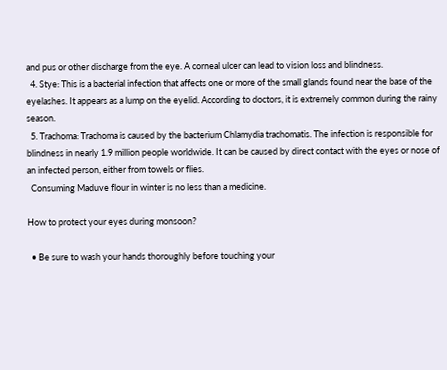and pus or other discharge from the eye. A corneal ulcer can lead to vision loss and blindness.
  4. Stye: This is a bacterial infection that affects one or more of the small glands found near the base of the eyelashes. It appears as a lump on the eyelid. According to doctors, it is extremely common during the rainy season.
  5. Trachoma: Trachoma is caused by the bacterium Chlamydia trachomatis. The infection is responsible for blindness in nearly 1.9 million people worldwide. It can be caused by direct contact with the eyes or nose of an infected person, either from towels or flies.
  Consuming Maduve flour in winter is no less than a medicine.

How to protect your eyes during monsoon?

  • Be sure to wash your hands thoroughly before touching your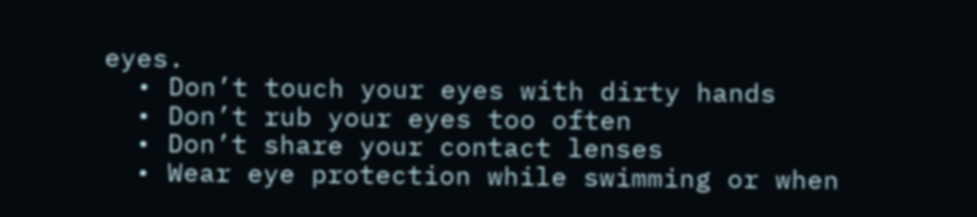eyes.
  • Don’t touch your eyes with dirty hands
  • Don’t rub your eyes too often
  • Don’t share your contact lenses
  • Wear eye protection while swimming or when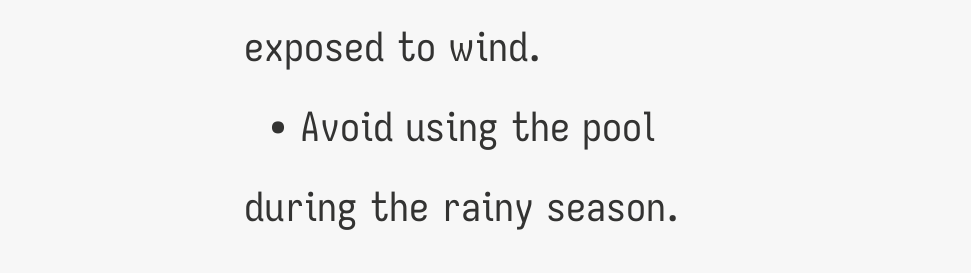exposed to wind.
  • Avoid using the pool during the rainy season.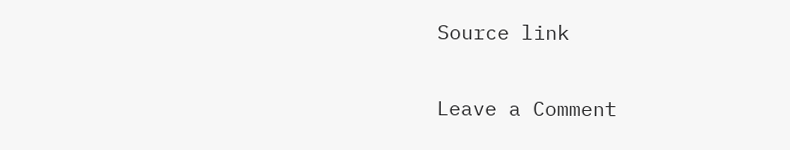Source link

Leave a Comment